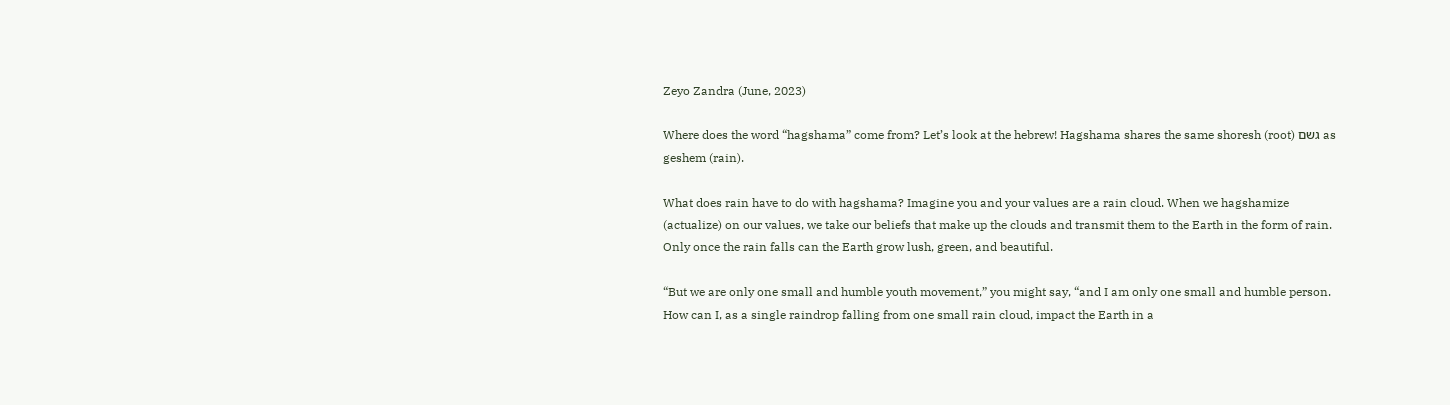Zeyo Zandra (June, 2023)

Where does the word “hagshama” come from? Let’s look at the hebrew! Hagshama shares the same shoresh (root) גשם as geshem (rain).

What does rain have to do with hagshama? Imagine you and your values are a rain cloud. When we hagshamize (actualize) on our values, we take our beliefs that make up the clouds and transmit them to the Earth in the form of rain. Only once the rain falls can the Earth grow lush, green, and beautiful.

“But we are only one small and humble youth movement,” you might say, “and I am only one small and humble person. How can I, as a single raindrop falling from one small rain cloud, impact the Earth in a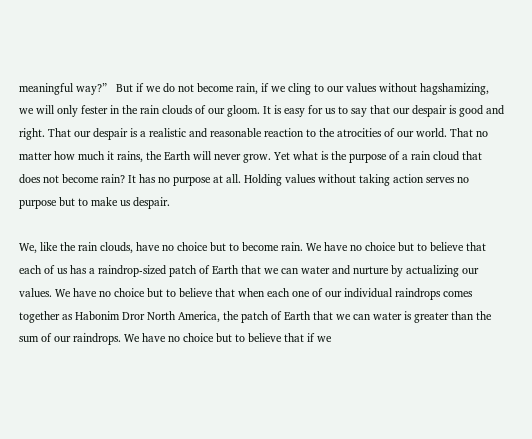meaningful way?”   But if we do not become rain, if we cling to our values without hagshamizing,  we will only fester in the rain clouds of our gloom. It is easy for us to say that our despair is good and right. That our despair is a realistic and reasonable reaction to the atrocities of our world. That no matter how much it rains, the Earth will never grow. Yet what is the purpose of a rain cloud that does not become rain? It has no purpose at all. Holding values without taking action serves no purpose but to make us despair.

We, like the rain clouds, have no choice but to become rain. We have no choice but to believe that each of us has a raindrop-sized patch of Earth that we can water and nurture by actualizing our values. We have no choice but to believe that when each one of our individual raindrops comes together as Habonim Dror North America, the patch of Earth that we can water is greater than the sum of our raindrops. We have no choice but to believe that if we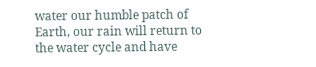water our humble patch of Earth, our rain will return to the water cycle and have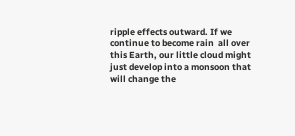ripple effects outward. If we continue to become rain  all over this Earth, our little cloud might just develop into a monsoon that will change the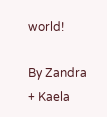world!

By Zandra + Kaela